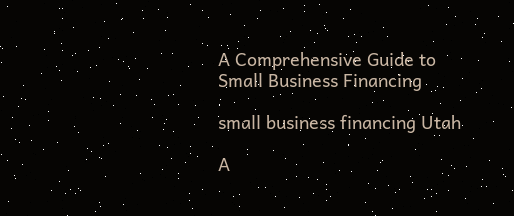A Comprehensive Guide to Small Business Financing

small business financing Utah

A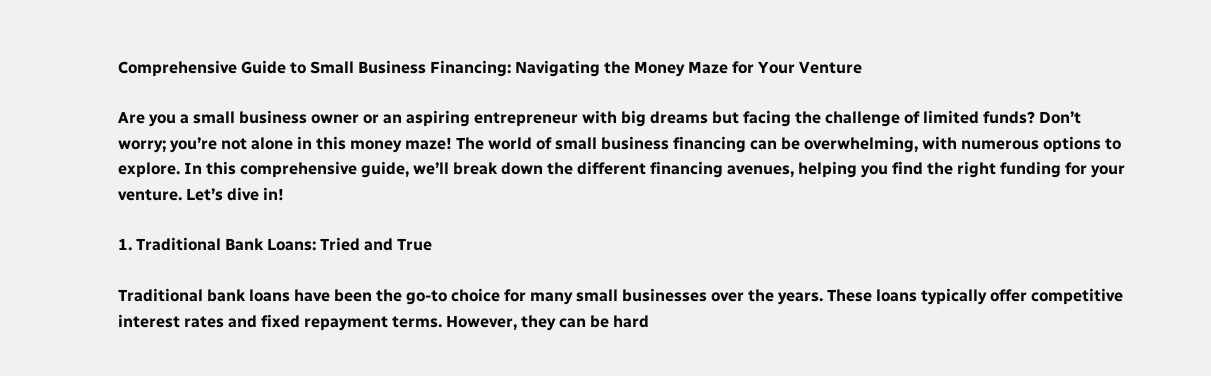Comprehensive Guide to Small Business Financing: Navigating the Money Maze for Your Venture

Are you a small business owner or an aspiring entrepreneur with big dreams but facing the challenge of limited funds? Don’t worry; you’re not alone in this money maze! The world of small business financing can be overwhelming, with numerous options to explore. In this comprehensive guide, we’ll break down the different financing avenues, helping you find the right funding for your venture. Let’s dive in!

1. Traditional Bank Loans: Tried and True

Traditional bank loans have been the go-to choice for many small businesses over the years. These loans typically offer competitive interest rates and fixed repayment terms. However, they can be hard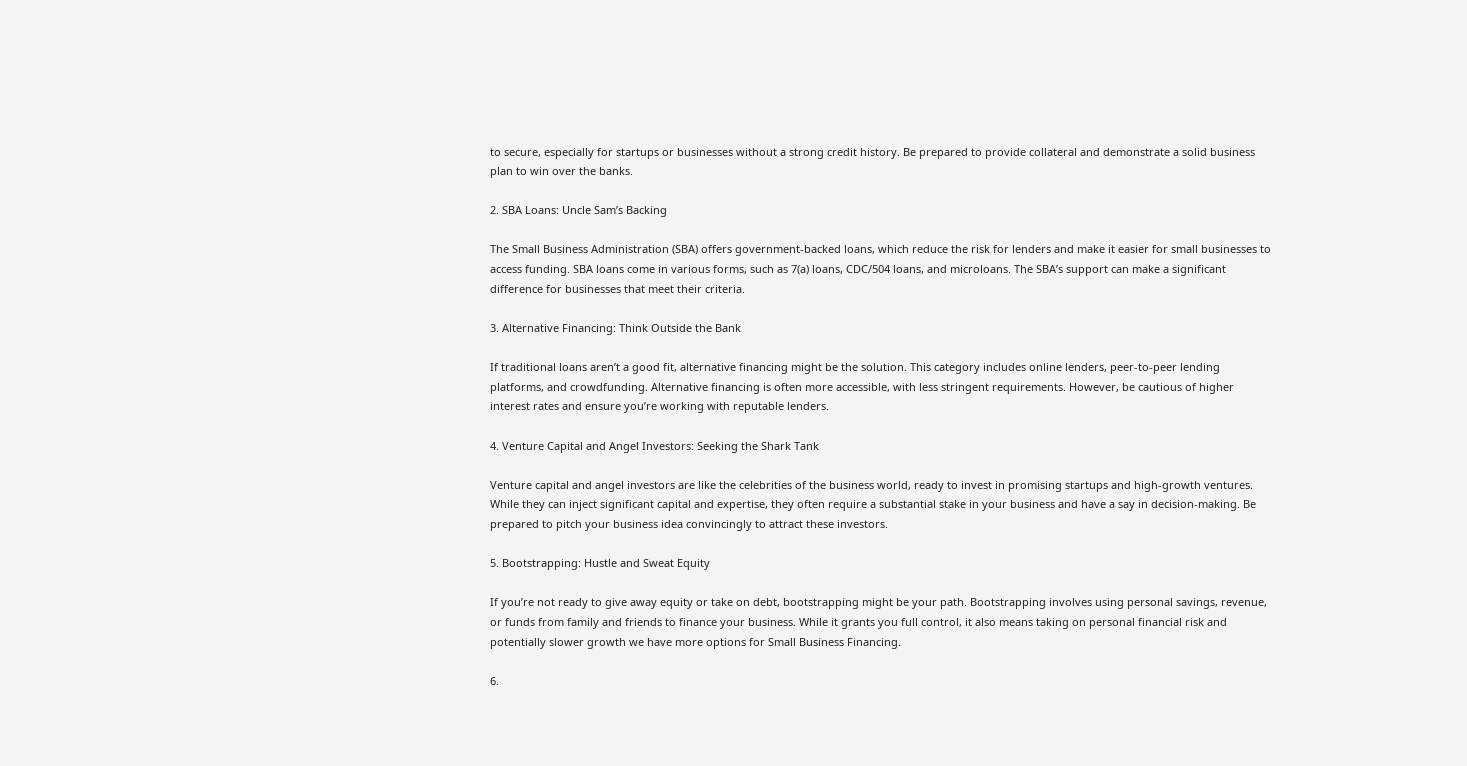to secure, especially for startups or businesses without a strong credit history. Be prepared to provide collateral and demonstrate a solid business plan to win over the banks.

2. SBA Loans: Uncle Sam’s Backing

The Small Business Administration (SBA) offers government-backed loans, which reduce the risk for lenders and make it easier for small businesses to access funding. SBA loans come in various forms, such as 7(a) loans, CDC/504 loans, and microloans. The SBA’s support can make a significant difference for businesses that meet their criteria.

3. Alternative Financing: Think Outside the Bank

If traditional loans aren’t a good fit, alternative financing might be the solution. This category includes online lenders, peer-to-peer lending platforms, and crowdfunding. Alternative financing is often more accessible, with less stringent requirements. However, be cautious of higher interest rates and ensure you’re working with reputable lenders.

4. Venture Capital and Angel Investors: Seeking the Shark Tank

Venture capital and angel investors are like the celebrities of the business world, ready to invest in promising startups and high-growth ventures. While they can inject significant capital and expertise, they often require a substantial stake in your business and have a say in decision-making. Be prepared to pitch your business idea convincingly to attract these investors.

5. Bootstrapping: Hustle and Sweat Equity

If you’re not ready to give away equity or take on debt, bootstrapping might be your path. Bootstrapping involves using personal savings, revenue, or funds from family and friends to finance your business. While it grants you full control, it also means taking on personal financial risk and potentially slower growth we have more options for Small Business Financing.

6.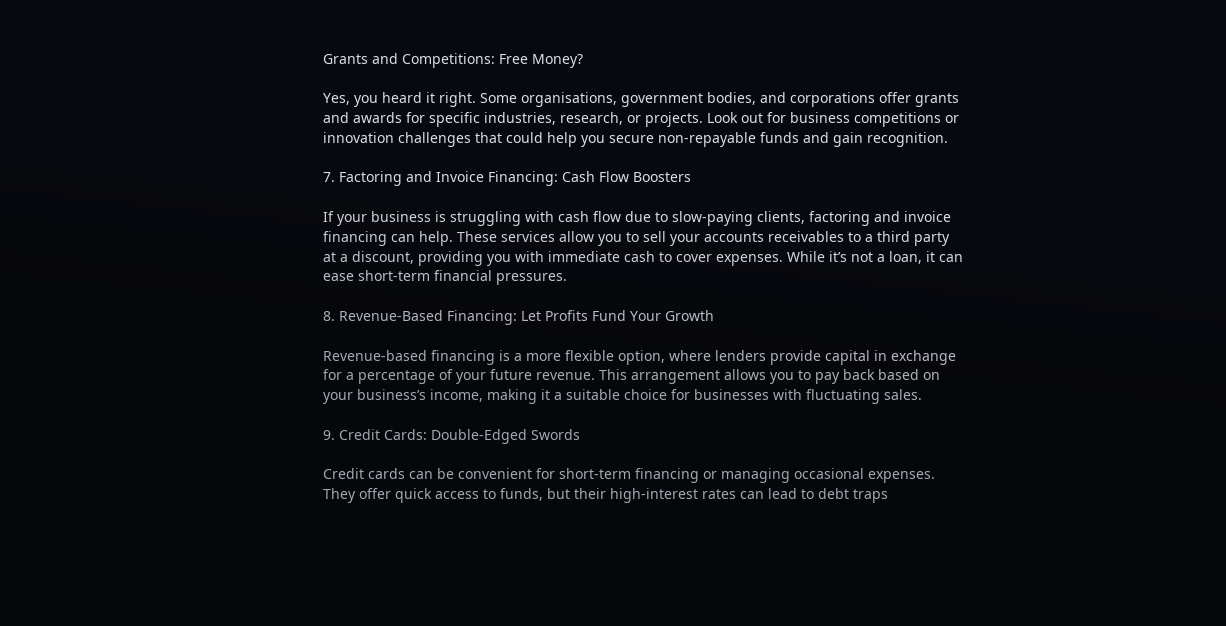Grants and Competitions: Free Money?

Yes, you heard it right. Some organisations, government bodies, and corporations offer grants and awards for specific industries, research, or projects. Look out for business competitions or innovation challenges that could help you secure non-repayable funds and gain recognition.

7. Factoring and Invoice Financing: Cash Flow Boosters

If your business is struggling with cash flow due to slow-paying clients, factoring and invoice financing can help. These services allow you to sell your accounts receivables to a third party at a discount, providing you with immediate cash to cover expenses. While it’s not a loan, it can ease short-term financial pressures.

8. Revenue-Based Financing: Let Profits Fund Your Growth

Revenue-based financing is a more flexible option, where lenders provide capital in exchange for a percentage of your future revenue. This arrangement allows you to pay back based on your business’s income, making it a suitable choice for businesses with fluctuating sales.

9. Credit Cards: Double-Edged Swords

Credit cards can be convenient for short-term financing or managing occasional expenses. They offer quick access to funds, but their high-interest rates can lead to debt traps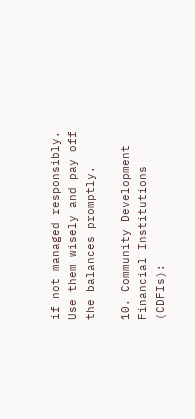if not managed responsibly. Use them wisely and pay off the balances promptly.

10. Community Development Financial Institutions (CDFIs):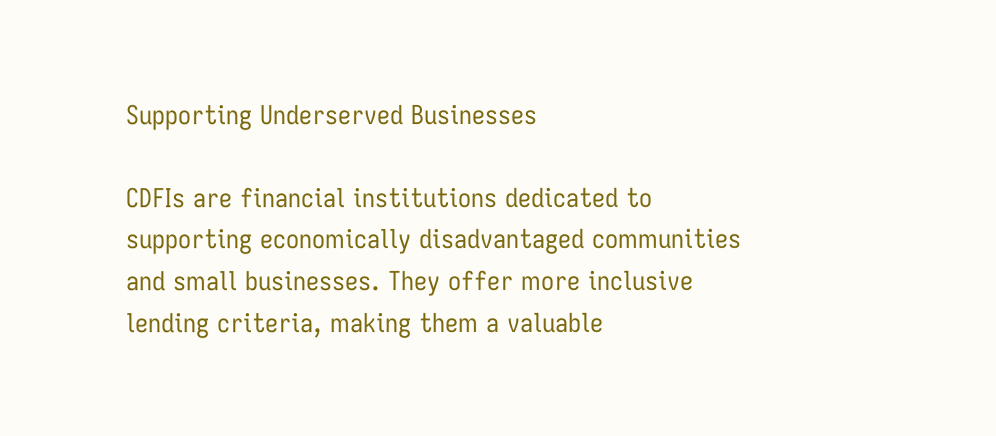Supporting Underserved Businesses

CDFIs are financial institutions dedicated to supporting economically disadvantaged communities and small businesses. They offer more inclusive lending criteria, making them a valuable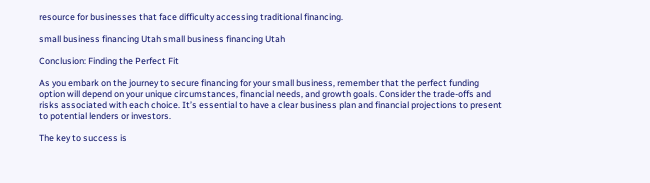resource for businesses that face difficulty accessing traditional financing.

small business financing Utah small business financing Utah

Conclusion: Finding the Perfect Fit

As you embark on the journey to secure financing for your small business, remember that the perfect funding option will depend on your unique circumstances, financial needs, and growth goals. Consider the trade-offs and risks associated with each choice. It’s essential to have a clear business plan and financial projections to present to potential lenders or investors.

The key to success is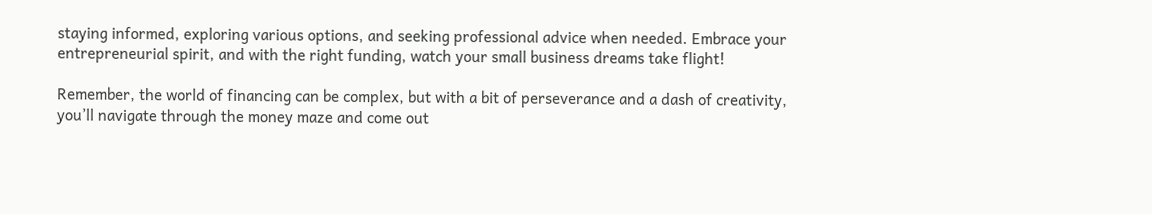staying informed, exploring various options, and seeking professional advice when needed. Embrace your entrepreneurial spirit, and with the right funding, watch your small business dreams take flight!

Remember, the world of financing can be complex, but with a bit of perseverance and a dash of creativity, you’ll navigate through the money maze and come out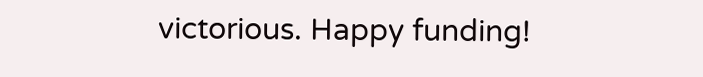victorious. Happy funding!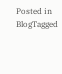Posted in BlogTagged